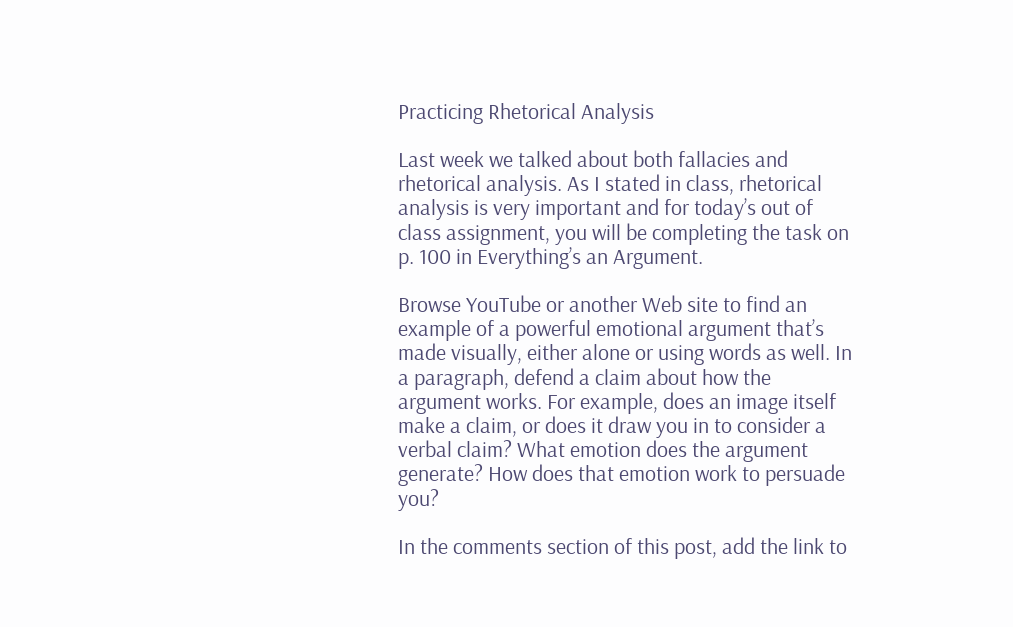Practicing Rhetorical Analysis

Last week we talked about both fallacies and rhetorical analysis. As I stated in class, rhetorical analysis is very important and for today’s out of class assignment, you will be completing the task on p. 100 in Everything’s an Argument.

Browse YouTube or another Web site to find an example of a powerful emotional argument that’s made visually, either alone or using words as well. In a paragraph, defend a claim about how the argument works. For example, does an image itself make a claim, or does it draw you in to consider a verbal claim? What emotion does the argument generate? How does that emotion work to persuade you?

In the comments section of this post, add the link to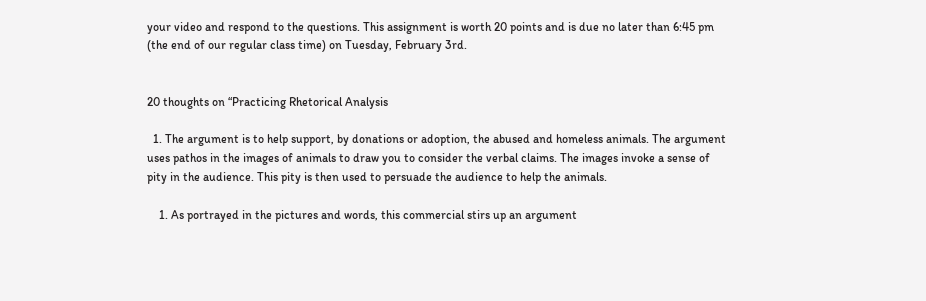your video and respond to the questions. This assignment is worth 20 points and is due no later than 6:45 pm (the end of our regular class time) on Tuesday, February 3rd.


20 thoughts on “Practicing Rhetorical Analysis

  1. The argument is to help support, by donations or adoption, the abused and homeless animals. The argument uses pathos in the images of animals to draw you to consider the verbal claims. The images invoke a sense of pity in the audience. This pity is then used to persuade the audience to help the animals.

    1. As portrayed in the pictures and words, this commercial stirs up an argument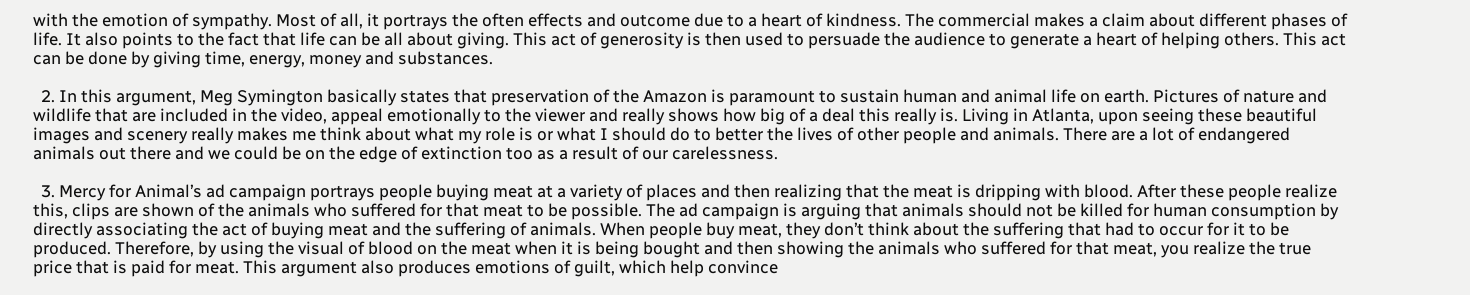with the emotion of sympathy. Most of all, it portrays the often effects and outcome due to a heart of kindness. The commercial makes a claim about different phases of life. It also points to the fact that life can be all about giving. This act of generosity is then used to persuade the audience to generate a heart of helping others. This act can be done by giving time, energy, money and substances.

  2. In this argument, Meg Symington basically states that preservation of the Amazon is paramount to sustain human and animal life on earth. Pictures of nature and wildlife that are included in the video, appeal emotionally to the viewer and really shows how big of a deal this really is. Living in Atlanta, upon seeing these beautiful images and scenery really makes me think about what my role is or what I should do to better the lives of other people and animals. There are a lot of endangered animals out there and we could be on the edge of extinction too as a result of our carelessness.

  3. Mercy for Animal’s ad campaign portrays people buying meat at a variety of places and then realizing that the meat is dripping with blood. After these people realize this, clips are shown of the animals who suffered for that meat to be possible. The ad campaign is arguing that animals should not be killed for human consumption by directly associating the act of buying meat and the suffering of animals. When people buy meat, they don’t think about the suffering that had to occur for it to be produced. Therefore, by using the visual of blood on the meat when it is being bought and then showing the animals who suffered for that meat, you realize the true price that is paid for meat. This argument also produces emotions of guilt, which help convince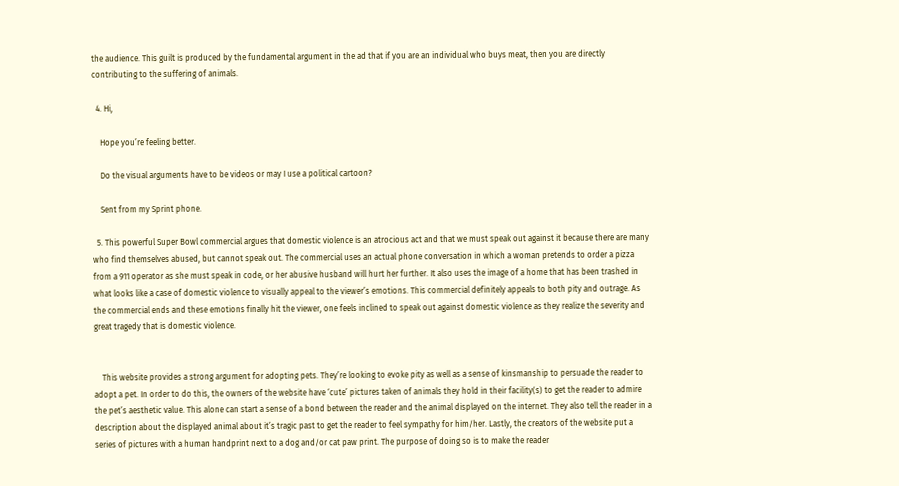the audience. This guilt is produced by the fundamental argument in the ad that if you are an individual who buys meat, then you are directly contributing to the suffering of animals.

  4. Hi,

    Hope you’re feeling better.

    Do the visual arguments have to be videos or may I use a political cartoon?

    Sent from my Sprint phone.

  5. This powerful Super Bowl commercial argues that domestic violence is an atrocious act and that we must speak out against it because there are many who find themselves abused, but cannot speak out. The commercial uses an actual phone conversation in which a woman pretends to order a pizza from a 911 operator as she must speak in code, or her abusive husband will hurt her further. It also uses the image of a home that has been trashed in what looks like a case of domestic violence to visually appeal to the viewer’s emotions. This commercial definitely appeals to both pity and outrage. As the commercial ends and these emotions finally hit the viewer, one feels inclined to speak out against domestic violence as they realize the severity and great tragedy that is domestic violence.


    This website provides a strong argument for adopting pets. They’re looking to evoke pity as well as a sense of kinsmanship to persuade the reader to adopt a pet. In order to do this, the owners of the website have ‘cute’ pictures taken of animals they hold in their facility(s) to get the reader to admire the pet’s aesthetic value. This alone can start a sense of a bond between the reader and the animal displayed on the internet. They also tell the reader in a description about the displayed animal about it’s tragic past to get the reader to feel sympathy for him/her. Lastly, the creators of the website put a series of pictures with a human handprint next to a dog and/or cat paw print. The purpose of doing so is to make the reader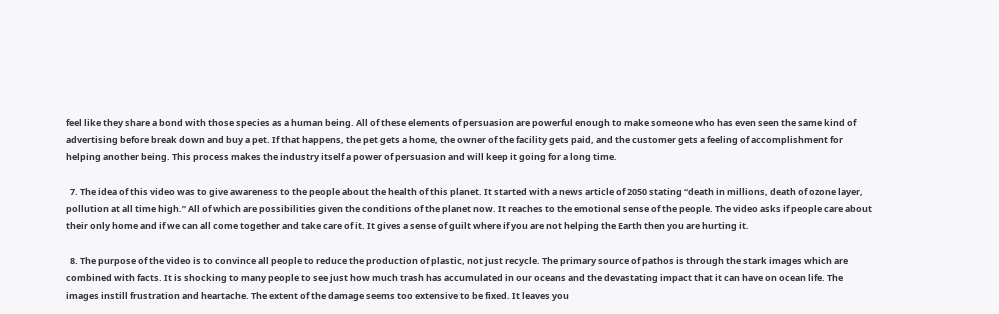feel like they share a bond with those species as a human being. All of these elements of persuasion are powerful enough to make someone who has even seen the same kind of advertising before break down and buy a pet. If that happens, the pet gets a home, the owner of the facility gets paid, and the customer gets a feeling of accomplishment for helping another being. This process makes the industry itself a power of persuasion and will keep it going for a long time.

  7. The idea of this video was to give awareness to the people about the health of this planet. It started with a news article of 2050 stating “death in millions, death of ozone layer, pollution at all time high.” All of which are possibilities given the conditions of the planet now. It reaches to the emotional sense of the people. The video asks if people care about their only home and if we can all come together and take care of it. It gives a sense of guilt where if you are not helping the Earth then you are hurting it.

  8. The purpose of the video is to convince all people to reduce the production of plastic, not just recycle. The primary source of pathos is through the stark images which are combined with facts. It is shocking to many people to see just how much trash has accumulated in our oceans and the devastating impact that it can have on ocean life. The images instill frustration and heartache. The extent of the damage seems too extensive to be fixed. It leaves you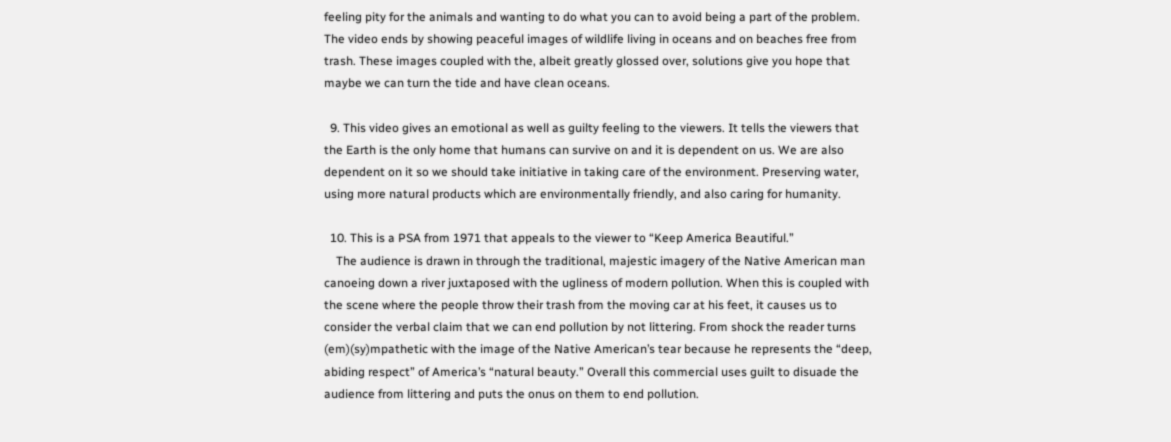feeling pity for the animals and wanting to do what you can to avoid being a part of the problem. The video ends by showing peaceful images of wildlife living in oceans and on beaches free from trash. These images coupled with the, albeit greatly glossed over, solutions give you hope that maybe we can turn the tide and have clean oceans.

  9. This video gives an emotional as well as guilty feeling to the viewers. It tells the viewers that the Earth is the only home that humans can survive on and it is dependent on us. We are also dependent on it so we should take initiative in taking care of the environment. Preserving water, using more natural products which are environmentally friendly, and also caring for humanity.

  10. This is a PSA from 1971 that appeals to the viewer to “Keep America Beautiful.”
    The audience is drawn in through the traditional, majestic imagery of the Native American man canoeing down a river juxtaposed with the ugliness of modern pollution. When this is coupled with the scene where the people throw their trash from the moving car at his feet, it causes us to consider the verbal claim that we can end pollution by not littering. From shock the reader turns (em)(sy)mpathetic with the image of the Native American’s tear because he represents the “deep, abiding respect” of America’s “natural beauty.” Overall this commercial uses guilt to disuade the audience from littering and puts the onus on them to end pollution.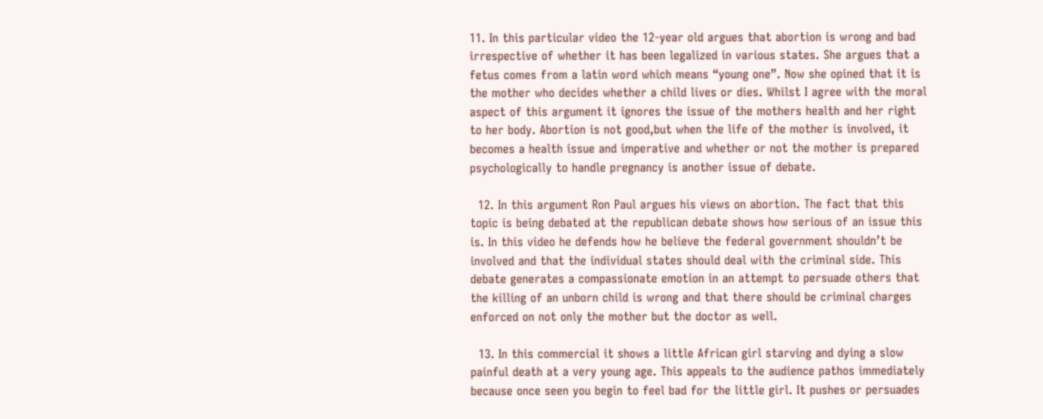11. In this particular video the 12-year old argues that abortion is wrong and bad irrespective of whether it has been legalized in various states. She argues that a fetus comes from a latin word which means “young one”. Now she opined that it is the mother who decides whether a child lives or dies. Whilst I agree with the moral aspect of this argument it ignores the issue of the mothers health and her right to her body. Abortion is not good,but when the life of the mother is involved, it becomes a health issue and imperative and whether or not the mother is prepared psychologically to handle pregnancy is another issue of debate.

  12. In this argument Ron Paul argues his views on abortion. The fact that this topic is being debated at the republican debate shows how serious of an issue this is. In this video he defends how he believe the federal government shouldn’t be involved and that the individual states should deal with the criminal side. This debate generates a compassionate emotion in an attempt to persuade others that the killing of an unborn child is wrong and that there should be criminal charges enforced on not only the mother but the doctor as well.

  13. In this commercial it shows a little African girl starving and dying a slow painful death at a very young age. This appeals to the audience pathos immediately because once seen you begin to feel bad for the little girl. It pushes or persuades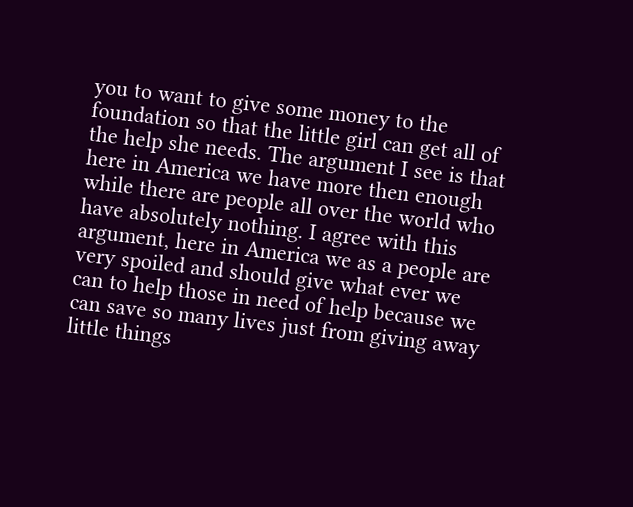you to want to give some money to the foundation so that the little girl can get all of the help she needs. The argument I see is that here in America we have more then enough while there are people all over the world who have absolutely nothing. I agree with this argument, here in America we as a people are very spoiled and should give what ever we can to help those in need of help because we can save so many lives just from giving away little things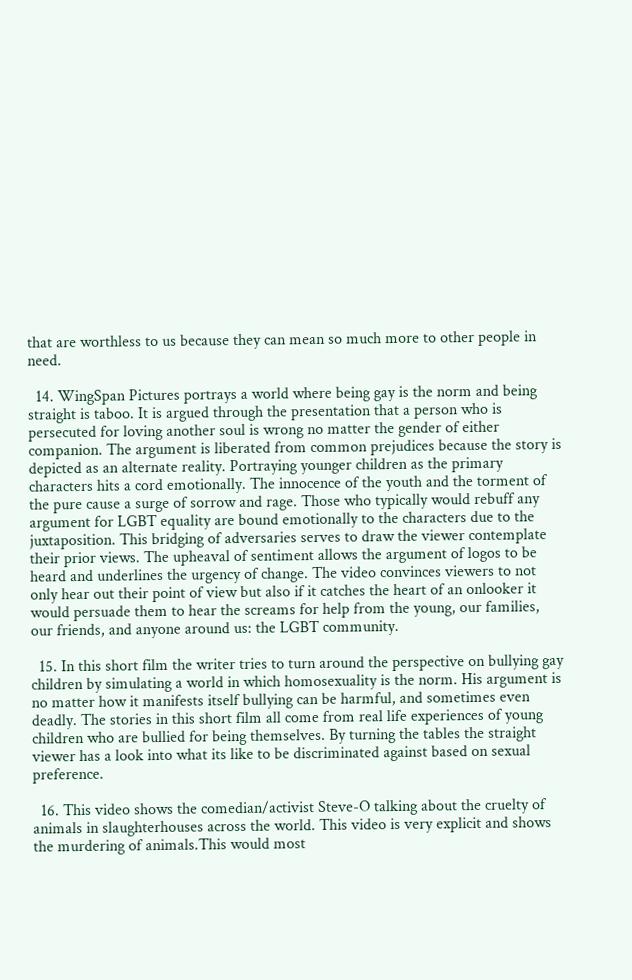that are worthless to us because they can mean so much more to other people in need.

  14. WingSpan Pictures portrays a world where being gay is the norm and being straight is taboo. It is argued through the presentation that a person who is persecuted for loving another soul is wrong no matter the gender of either companion. The argument is liberated from common prejudices because the story is depicted as an alternate reality. Portraying younger children as the primary characters hits a cord emotionally. The innocence of the youth and the torment of the pure cause a surge of sorrow and rage. Those who typically would rebuff any argument for LGBT equality are bound emotionally to the characters due to the juxtaposition. This bridging of adversaries serves to draw the viewer contemplate their prior views. The upheaval of sentiment allows the argument of logos to be heard and underlines the urgency of change. The video convinces viewers to not only hear out their point of view but also if it catches the heart of an onlooker it would persuade them to hear the screams for help from the young, our families, our friends, and anyone around us: the LGBT community.

  15. In this short film the writer tries to turn around the perspective on bullying gay children by simulating a world in which homosexuality is the norm. His argument is no matter how it manifests itself bullying can be harmful, and sometimes even deadly. The stories in this short film all come from real life experiences of young children who are bullied for being themselves. By turning the tables the straight viewer has a look into what its like to be discriminated against based on sexual preference.

  16. This video shows the comedian/activist Steve-O talking about the cruelty of animals in slaughterhouses across the world. This video is very explicit and shows the murdering of animals.This would most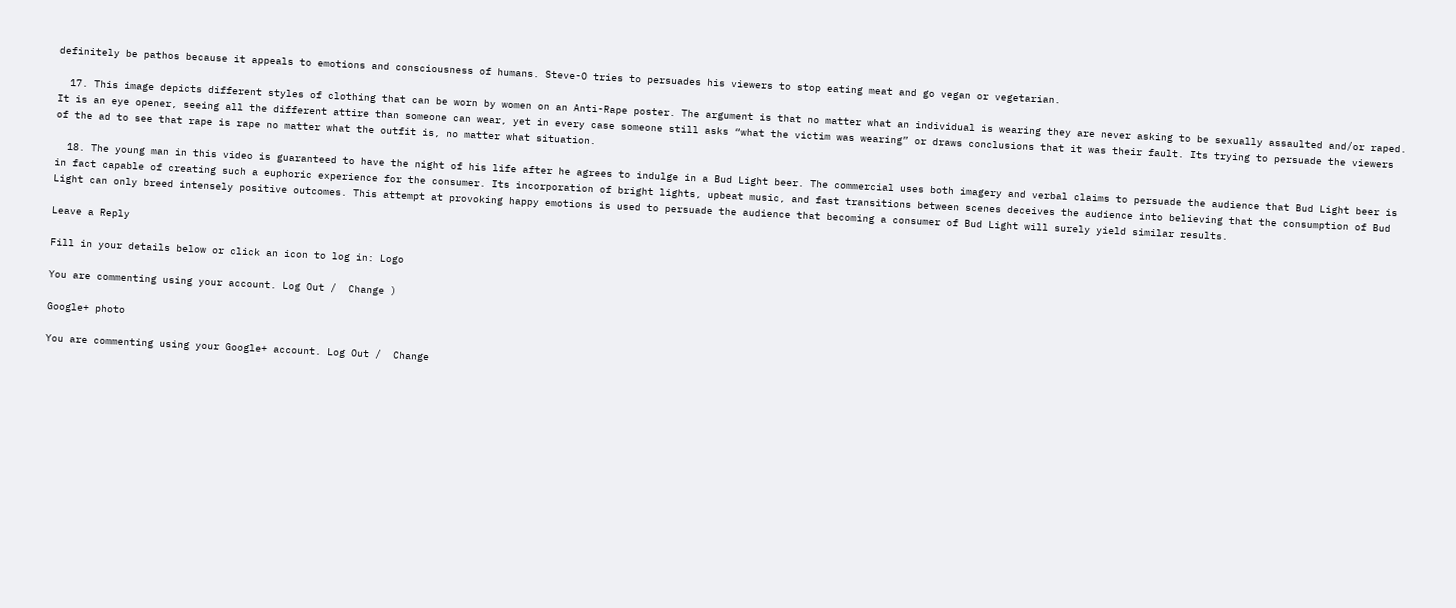definitely be pathos because it appeals to emotions and consciousness of humans. Steve-O tries to persuades his viewers to stop eating meat and go vegan or vegetarian.

  17. This image depicts different styles of clothing that can be worn by women on an Anti-Rape poster. The argument is that no matter what an individual is wearing they are never asking to be sexually assaulted and/or raped. It is an eye opener, seeing all the different attire than someone can wear, yet in every case someone still asks “what the victim was wearing” or draws conclusions that it was their fault. Its trying to persuade the viewers of the ad to see that rape is rape no matter what the outfit is, no matter what situation.

  18. The young man in this video is guaranteed to have the night of his life after he agrees to indulge in a Bud Light beer. The commercial uses both imagery and verbal claims to persuade the audience that Bud Light beer is in fact capable of creating such a euphoric experience for the consumer. Its incorporation of bright lights, upbeat music, and fast transitions between scenes deceives the audience into believing that the consumption of Bud Light can only breed intensely positive outcomes. This attempt at provoking happy emotions is used to persuade the audience that becoming a consumer of Bud Light will surely yield similar results.

Leave a Reply

Fill in your details below or click an icon to log in: Logo

You are commenting using your account. Log Out /  Change )

Google+ photo

You are commenting using your Google+ account. Log Out /  Change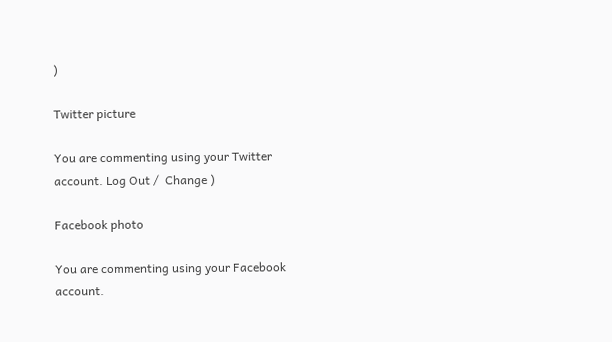)

Twitter picture

You are commenting using your Twitter account. Log Out /  Change )

Facebook photo

You are commenting using your Facebook account.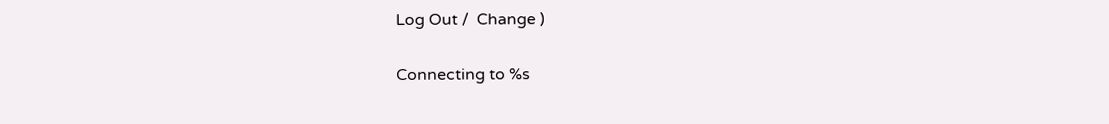Log Out /  Change )

Connecting to %s